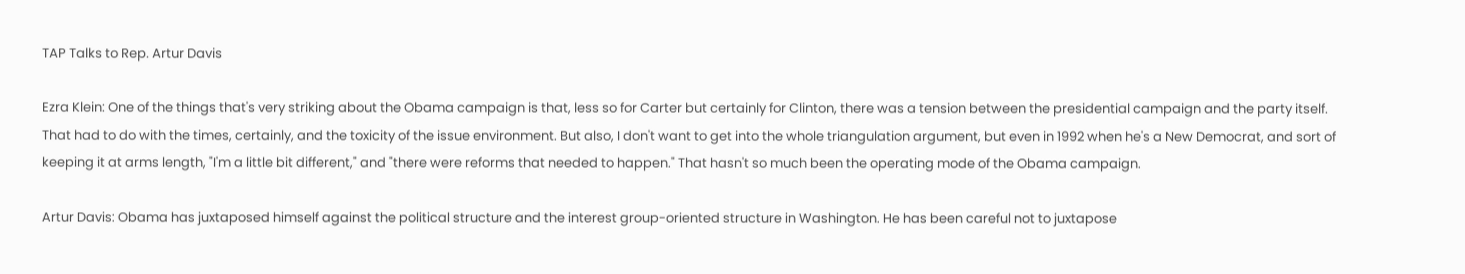TAP Talks to Rep. Artur Davis

Ezra Klein: One of the things that's very striking about the Obama campaign is that, less so for Carter but certainly for Clinton, there was a tension between the presidential campaign and the party itself. That had to do with the times, certainly, and the toxicity of the issue environment. But also, I don't want to get into the whole triangulation argument, but even in 1992 when he's a New Democrat, and sort of keeping it at arms length, "I'm a little bit different," and "there were reforms that needed to happen." That hasn't so much been the operating mode of the Obama campaign.

Artur Davis: Obama has juxtaposed himself against the political structure and the interest group-oriented structure in Washington. He has been careful not to juxtapose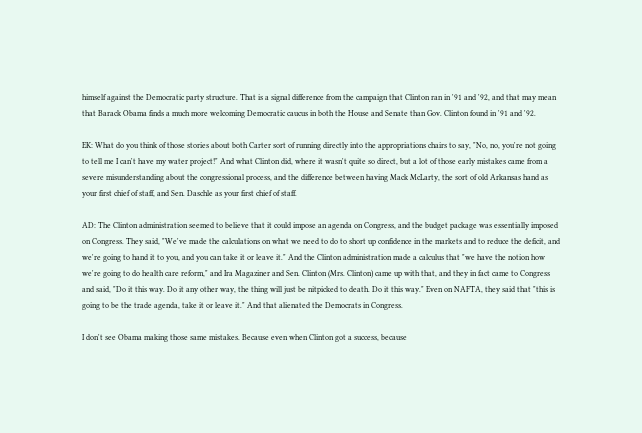himself against the Democratic party structure. That is a signal difference from the campaign that Clinton ran in '91 and '92, and that may mean that Barack Obama finds a much more welcoming Democratic caucus in both the House and Senate than Gov. Clinton found in '91 and '92.

EK: What do you think of those stories about both Carter sort of running directly into the appropriations chairs to say, "No, no, you're not going to tell me I can't have my water project!" And what Clinton did, where it wasn't quite so direct, but a lot of those early mistakes came from a severe misunderstanding about the congressional process, and the difference between having Mack McLarty, the sort of old Arkansas hand as your first chief of staff, and Sen. Daschle as your first chief of staff.

AD: The Clinton administration seemed to believe that it could impose an agenda on Congress, and the budget package was essentially imposed on Congress. They said, "We've made the calculations on what we need to do to short up confidence in the markets and to reduce the deficit, and we're going to hand it to you, and you can take it or leave it." And the Clinton administration made a calculus that "we have the notion how we're going to do health care reform," and Ira Magaziner and Sen. Clinton (Mrs. Clinton) came up with that, and they in fact came to Congress and said, "Do it this way. Do it any other way, the thing will just be nitpicked to death. Do it this way." Even on NAFTA, they said that "this is going to be the trade agenda, take it or leave it." And that alienated the Democrats in Congress.

I don't see Obama making those same mistakes. Because even when Clinton got a success, because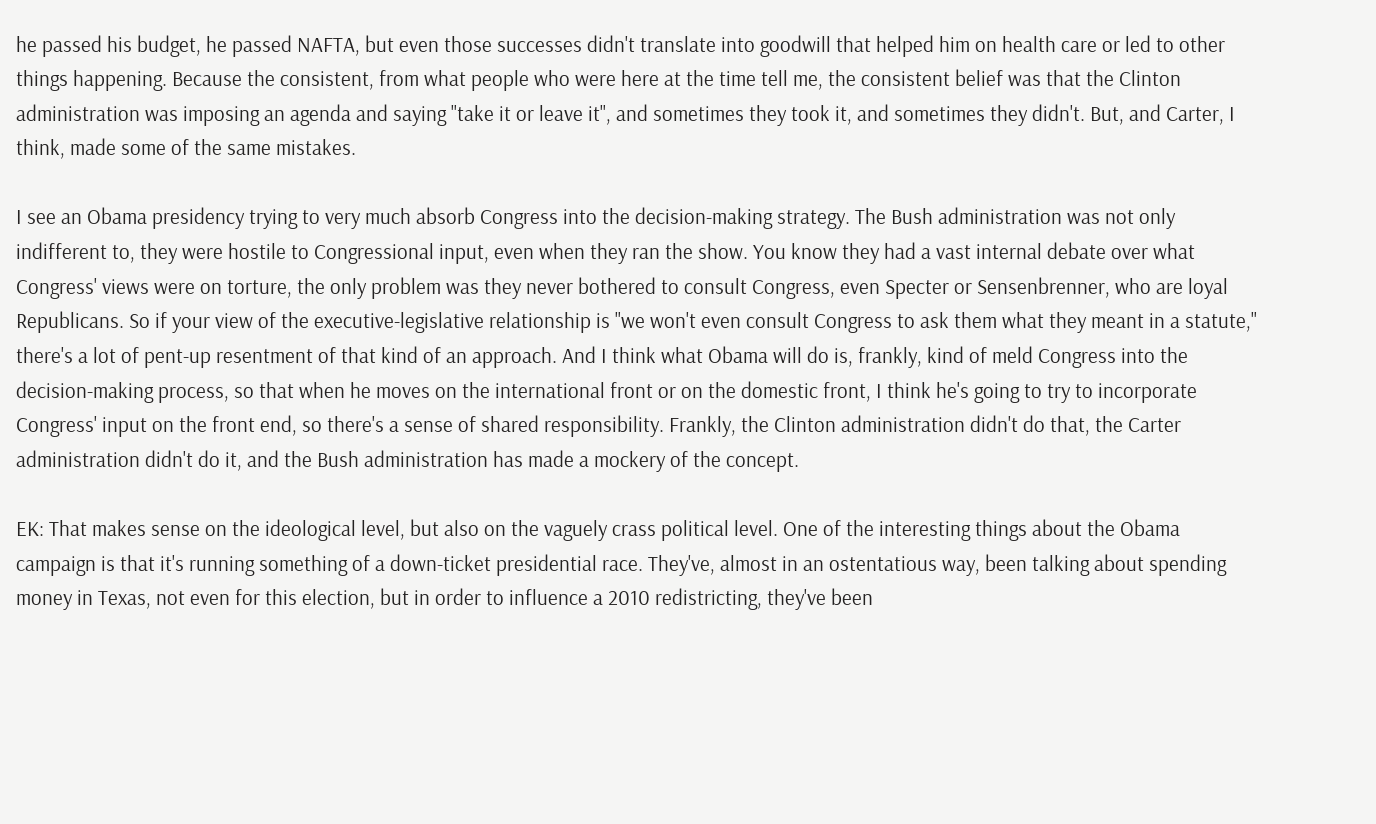he passed his budget, he passed NAFTA, but even those successes didn't translate into goodwill that helped him on health care or led to other things happening. Because the consistent, from what people who were here at the time tell me, the consistent belief was that the Clinton administration was imposing an agenda and saying "take it or leave it", and sometimes they took it, and sometimes they didn't. But, and Carter, I think, made some of the same mistakes.

I see an Obama presidency trying to very much absorb Congress into the decision-making strategy. The Bush administration was not only indifferent to, they were hostile to Congressional input, even when they ran the show. You know they had a vast internal debate over what Congress' views were on torture, the only problem was they never bothered to consult Congress, even Specter or Sensenbrenner, who are loyal Republicans. So if your view of the executive-legislative relationship is "we won't even consult Congress to ask them what they meant in a statute," there's a lot of pent-up resentment of that kind of an approach. And I think what Obama will do is, frankly, kind of meld Congress into the decision-making process, so that when he moves on the international front or on the domestic front, I think he's going to try to incorporate Congress' input on the front end, so there's a sense of shared responsibility. Frankly, the Clinton administration didn't do that, the Carter administration didn't do it, and the Bush administration has made a mockery of the concept.

EK: That makes sense on the ideological level, but also on the vaguely crass political level. One of the interesting things about the Obama campaign is that it's running something of a down-ticket presidential race. They've, almost in an ostentatious way, been talking about spending money in Texas, not even for this election, but in order to influence a 2010 redistricting, they've been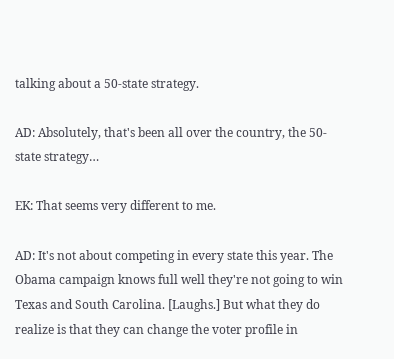talking about a 50-state strategy.

AD: Absolutely, that's been all over the country, the 50-state strategy…

EK: That seems very different to me.

AD: It's not about competing in every state this year. The Obama campaign knows full well they're not going to win Texas and South Carolina. [Laughs.] But what they do realize is that they can change the voter profile in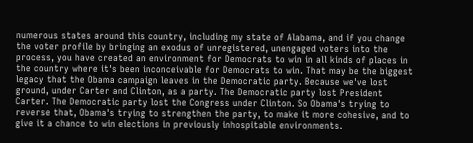numerous states around this country, including my state of Alabama, and if you change the voter profile by bringing an exodus of unregistered, unengaged voters into the process, you have created an environment for Democrats to win in all kinds of places in the country where it's been inconceivable for Democrats to win. That may be the biggest legacy that the Obama campaign leaves in the Democratic party. Because we've lost ground, under Carter and Clinton, as a party. The Democratic party lost President Carter. The Democratic party lost the Congress under Clinton. So Obama's trying to reverse that, Obama's trying to strengthen the party, to make it more cohesive, and to give it a chance to win elections in previously inhospitable environments.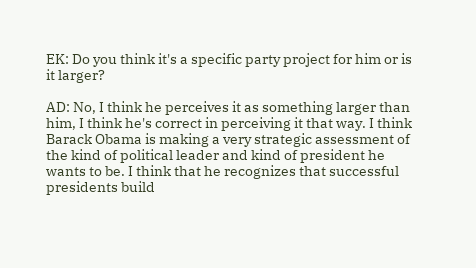EK: Do you think it's a specific party project for him or is it larger?

AD: No, I think he perceives it as something larger than him, I think he's correct in perceiving it that way. I think Barack Obama is making a very strategic assessment of the kind of political leader and kind of president he wants to be. I think that he recognizes that successful presidents build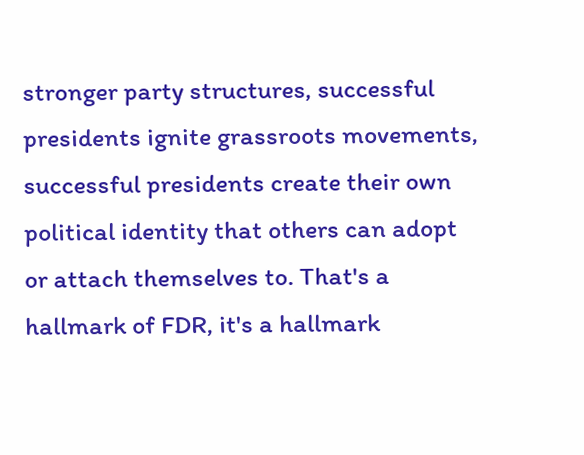stronger party structures, successful presidents ignite grassroots movements, successful presidents create their own political identity that others can adopt or attach themselves to. That's a hallmark of FDR, it's a hallmark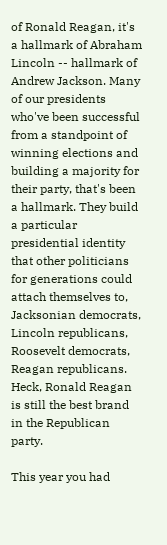of Ronald Reagan, it's a hallmark of Abraham Lincoln -- hallmark of Andrew Jackson. Many of our presidents who've been successful from a standpoint of winning elections and building a majority for their party, that's been a hallmark. They build a particular presidential identity that other politicians for generations could attach themselves to, Jacksonian democrats, Lincoln republicans, Roosevelt democrats, Reagan republicans. Heck, Ronald Reagan is still the best brand in the Republican party.

This year you had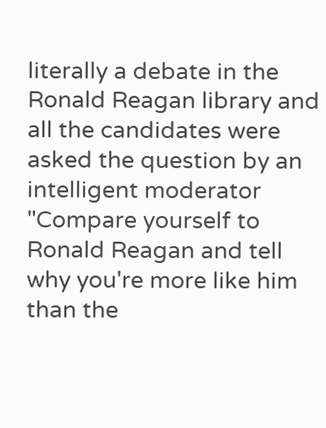literally a debate in the Ronald Reagan library and all the candidates were asked the question by an intelligent moderator "Compare yourself to Ronald Reagan and tell why you're more like him than the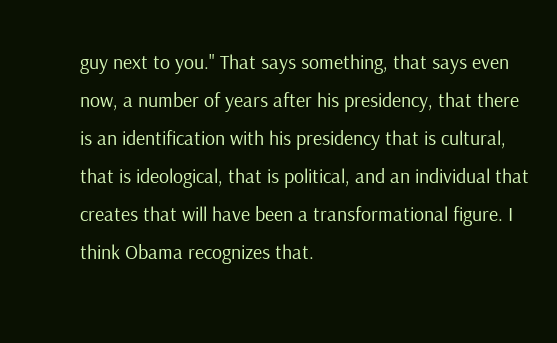guy next to you." That says something, that says even now, a number of years after his presidency, that there is an identification with his presidency that is cultural, that is ideological, that is political, and an individual that creates that will have been a transformational figure. I think Obama recognizes that.